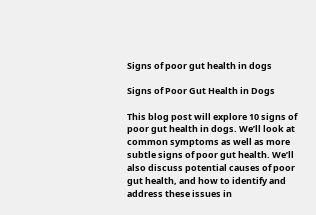Signs of poor gut health in dogs

Signs of Poor Gut Health in Dogs

This blog post will explore 10 signs of poor gut health in dogs. We’ll look at common symptoms as well as more subtle signs of poor gut health. We’ll also discuss potential causes of poor gut health, and how to identify and address these issues in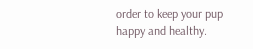order to keep your pup happy and healthy.